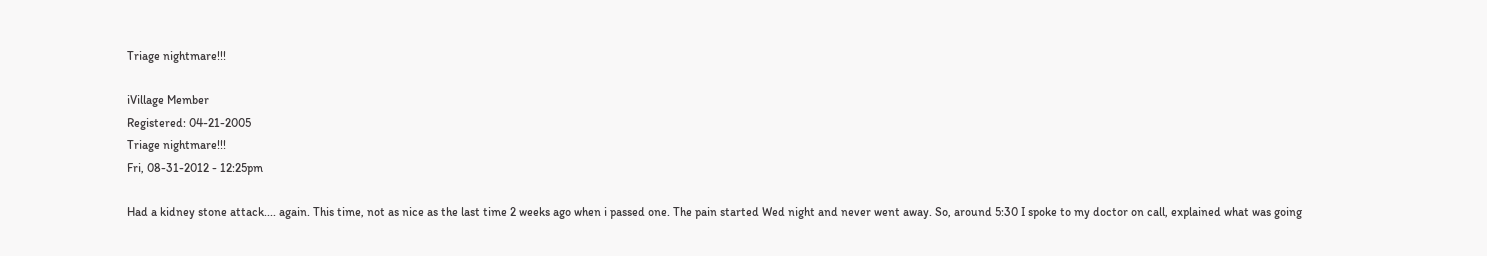Triage nightmare!!!

iVillage Member
Registered: 04-21-2005
Triage nightmare!!!
Fri, 08-31-2012 - 12:25pm

Had a kidney stone attack.... again. This time, not as nice as the last time 2 weeks ago when i passed one. The pain started Wed night and never went away. So, around 5:30 I spoke to my doctor on call, explained what was going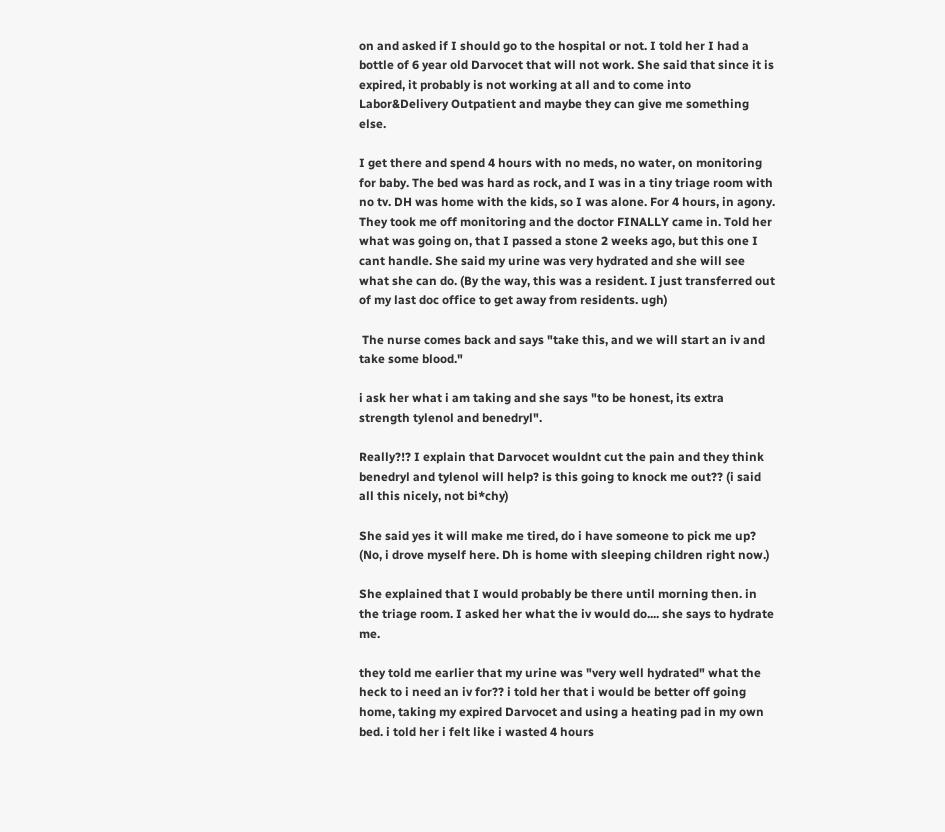on and asked if I should go to the hospital or not. I told her I had a bottle of 6 year old Darvocet that will not work. She said that since it is expired, it probably is not working at all and to come into Labor&Delivery Outpatient and maybe they can give me something else.

I get there and spend 4 hours with no meds, no water, on monitoring for baby. The bed was hard as rock, and I was in a tiny triage room with no tv. DH was home with the kids, so I was alone. For 4 hours, in agony.  They took me off monitoring and the doctor FINALLY came in. Told her what was going on, that I passed a stone 2 weeks ago, but this one I cant handle. She said my urine was very hydrated and she will see what she can do. (By the way, this was a resident. I just transferred out of my last doc office to get away from residents. ugh)

 The nurse comes back and says "take this, and we will start an iv and take some blood."

i ask her what i am taking and she says "to be honest, its extra strength tylenol and benedryl".

Really?!? I explain that Darvocet wouldnt cut the pain and they think benedryl and tylenol will help? is this going to knock me out?? (i said all this nicely, not bi*chy)

She said yes it will make me tired, do i have someone to pick me up? (No, i drove myself here. Dh is home with sleeping children right now.)

She explained that I would probably be there until morning then. in the triage room. I asked her what the iv would do.... she says to hydrate me.

they told me earlier that my urine was "very well hydrated" what the heck to i need an iv for?? i told her that i would be better off going home, taking my expired Darvocet and using a heating pad in my own bed. i told her i felt like i wasted 4 hours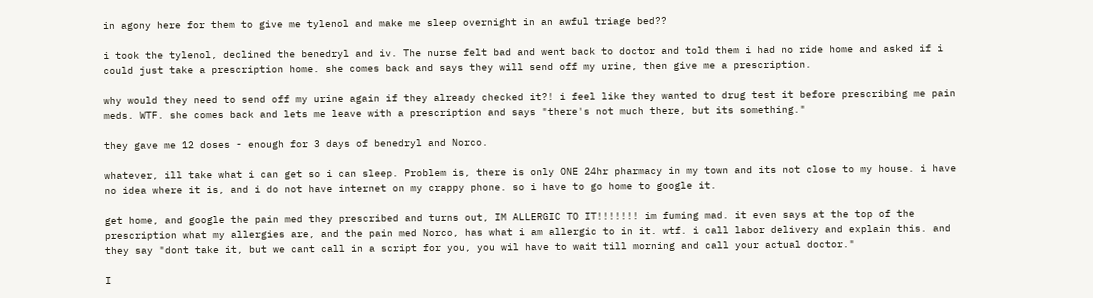in agony here for them to give me tylenol and make me sleep overnight in an awful triage bed??

i took the tylenol, declined the benedryl and iv. The nurse felt bad and went back to doctor and told them i had no ride home and asked if i could just take a prescription home. she comes back and says they will send off my urine, then give me a prescription.

why would they need to send off my urine again if they already checked it?! i feel like they wanted to drug test it before prescribing me pain meds. WTF. she comes back and lets me leave with a prescription and says "there's not much there, but its something."

they gave me 12 doses - enough for 3 days of benedryl and Norco.

whatever, ill take what i can get so i can sleep. Problem is, there is only ONE 24hr pharmacy in my town and its not close to my house. i have no idea where it is, and i do not have internet on my crappy phone. so i have to go home to google it.

get home, and google the pain med they prescribed and turns out, IM ALLERGIC TO IT!!!!!!! im fuming mad. it even says at the top of the prescription what my allergies are, and the pain med Norco, has what i am allergic to in it. wtf. i call labor delivery and explain this. and they say "dont take it, but we cant call in a script for you, you wil have to wait till morning and call your actual doctor."

I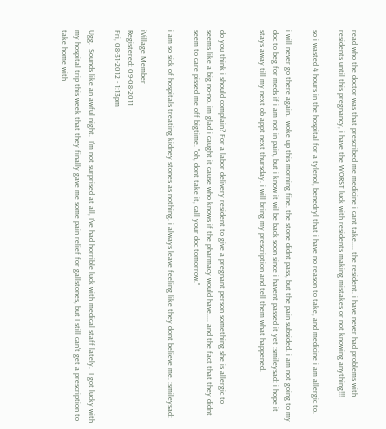read who the doctor was that prescribed me medicine i cant take.... the resident. i have never had problems with residents until this pregnancy, i have the WORST luck with residents making mistakes or not knowing anything!!!

so i wasted 4 hours in the hospital for a tylenol, benedryl that i have no reason to take, and medicine i am allergic to.

i will never go there again.  woke up this morning fine. the stone didnt pass, but the pain subsided. i am not going to my doc to beg for meds if i am not in pain, but i know it wil be back soon since i havent passed it yet :smileysad: i hope it stays away till my next ob appt next thursday. i will bring my prescription and tell them what happened.


do you think i should complain? For a labor delivery resident to give a pregnant person something she is allergic to seems like a big no-no. im glad i caught it cause who knows if the pharmacy would have.... and the fact that they didnt seem to care pissed me off bigtime. "oh, dont take it, call your doc tomorrow."

i am so sick of hospitals treating kidney stones as nothing. i always leave feeling like they dont believe me. :smileysad:

iVillage Member
Registered: 09-08-2011
Fri, 08-31-2012 - 1:13pm

Ugg.  Sounds like an awful night.  I'm not surprised at all, I've had horrible luck with medical staff lately.  I got lucky with my hospital trip this week that they finally gave me some pain relief for gallstones, but I still can't get a prescription to take home with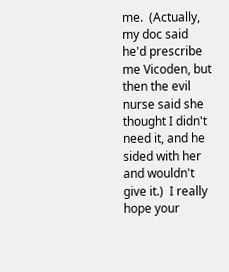me.  (Actually, my doc said he'd prescribe me Vicoden, but then the evil nurse said she thought I didn't need it, and he sided with her and wouldn't give it.)  I really hope your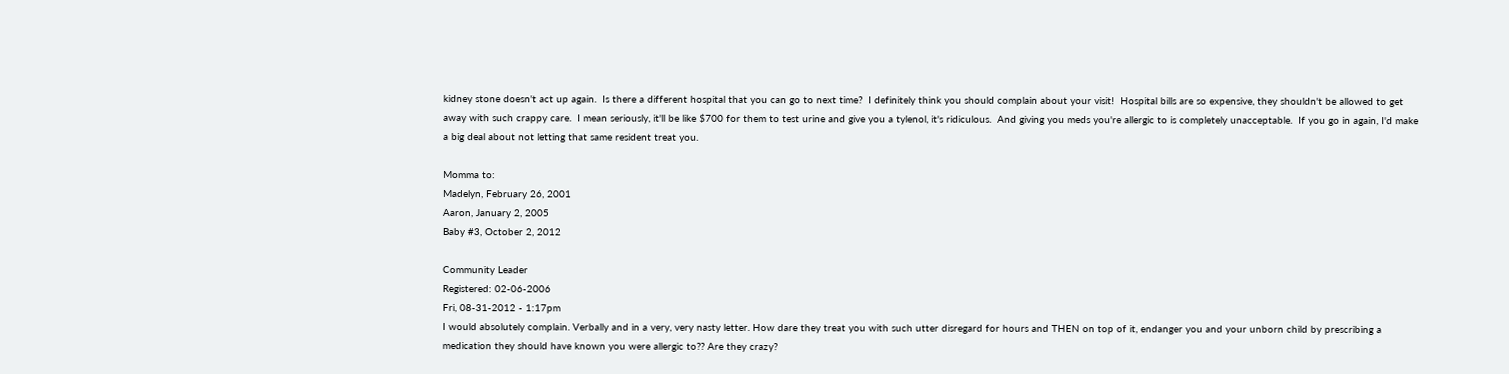kidney stone doesn't act up again.  Is there a different hospital that you can go to next time?  I definitely think you should complain about your visit!  Hospital bills are so expensive, they shouldn't be allowed to get away with such crappy care.  I mean seriously, it'll be like $700 for them to test urine and give you a tylenol, it's ridiculous.  And giving you meds you're allergic to is completely unacceptable.  If you go in again, I'd make a big deal about not letting that same resident treat you.

Momma to:
Madelyn, February 26, 2001
Aaron, January 2, 2005
Baby #3, October 2, 2012

Community Leader
Registered: 02-06-2006
Fri, 08-31-2012 - 1:17pm
I would absolutely complain. Verbally and in a very, very nasty letter. How dare they treat you with such utter disregard for hours and THEN on top of it, endanger you and your unborn child by prescribing a medication they should have known you were allergic to?? Are they crazy?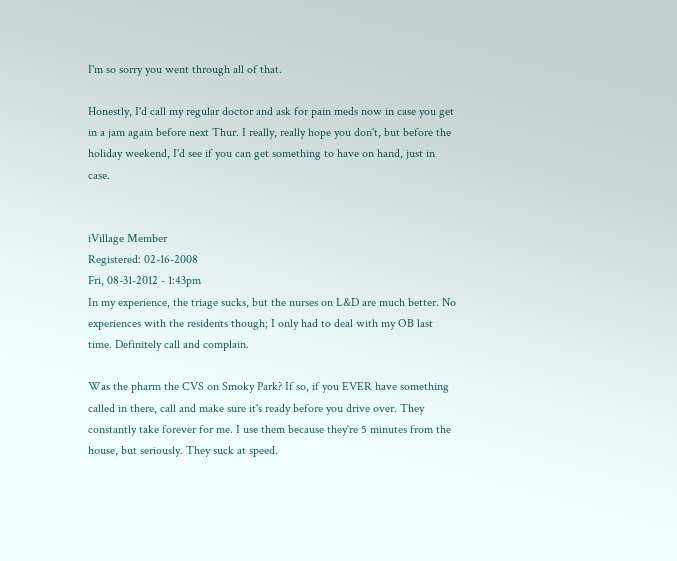I'm so sorry you went through all of that.

Honestly, I'd call my regular doctor and ask for pain meds now in case you get in a jam again before next Thur. I really, really hope you don't, but before the holiday weekend, I'd see if you can get something to have on hand, just in case.


iVillage Member
Registered: 02-16-2008
Fri, 08-31-2012 - 1:43pm
In my experience, the triage sucks, but the nurses on L&D are much better. No experiences with the residents though; I only had to deal with my OB last time. Definitely call and complain.

Was the pharm the CVS on Smoky Park? If so, if you EVER have something called in there, call and make sure it's ready before you drive over. They constantly take forever for me. I use them because they're 5 minutes from the house, but seriously. They suck at speed.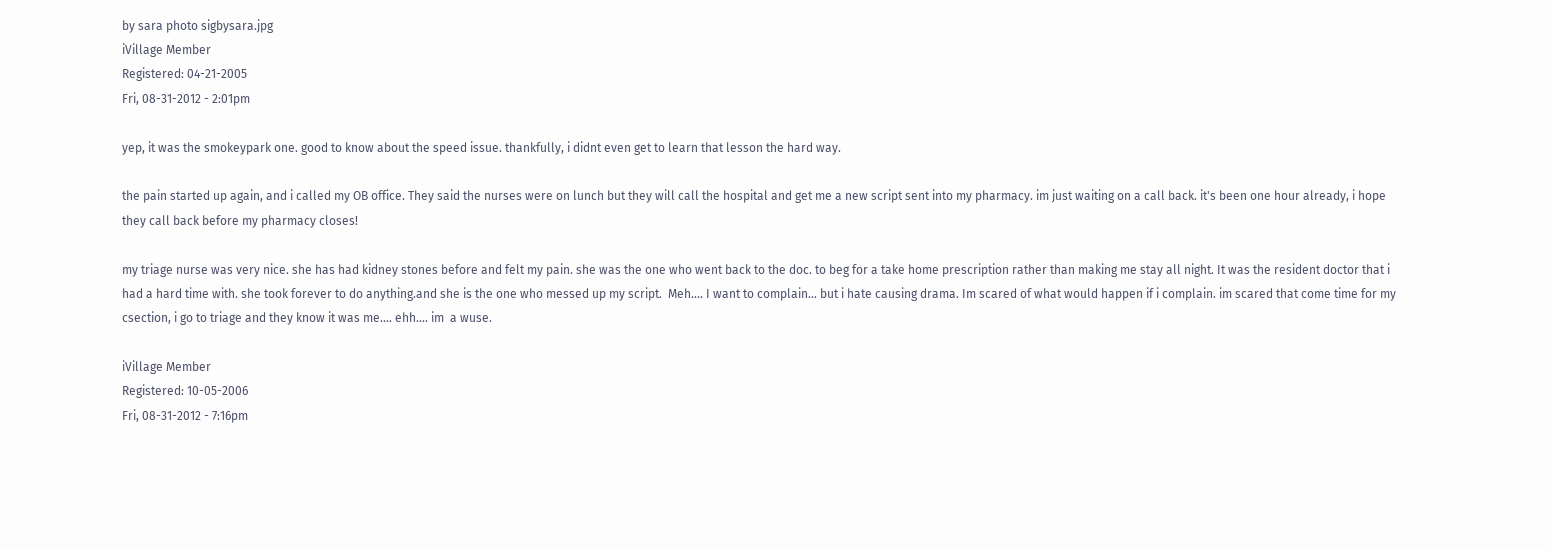by sara photo sigbysara.jpg
iVillage Member
Registered: 04-21-2005
Fri, 08-31-2012 - 2:01pm

yep, it was the smokeypark one. good to know about the speed issue. thankfully, i didnt even get to learn that lesson the hard way.

the pain started up again, and i called my OB office. They said the nurses were on lunch but they will call the hospital and get me a new script sent into my pharmacy. im just waiting on a call back. it's been one hour already, i hope they call back before my pharmacy closes!

my triage nurse was very nice. she has had kidney stones before and felt my pain. she was the one who went back to the doc. to beg for a take home prescription rather than making me stay all night. It was the resident doctor that i had a hard time with. she took forever to do anything.and she is the one who messed up my script.  Meh.... I want to complain... but i hate causing drama. Im scared of what would happen if i complain. im scared that come time for my csection, i go to triage and they know it was me.... ehh.... im  a wuse.

iVillage Member
Registered: 10-05-2006
Fri, 08-31-2012 - 7:16pm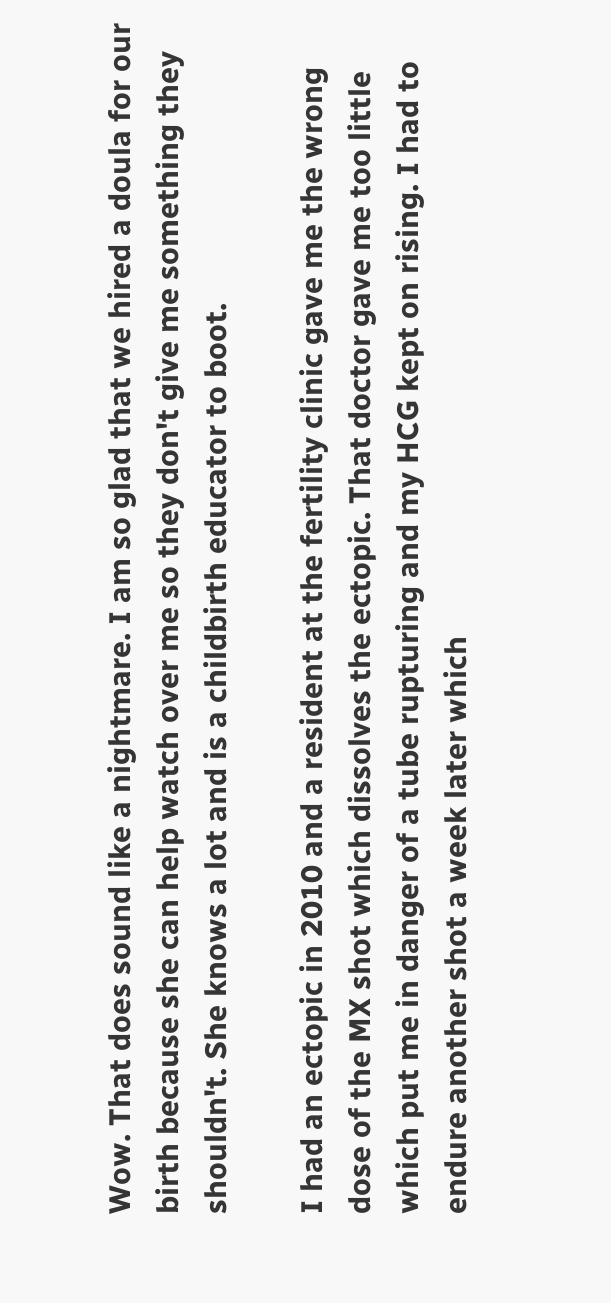Wow. That does sound like a nightmare. I am so glad that we hired a doula for our birth because she can help watch over me so they don't give me something they shouldn't. She knows a lot and is a childbirth educator to boot.

I had an ectopic in 2010 and a resident at the fertility clinic gave me the wrong dose of the MX shot which dissolves the ectopic. That doctor gave me too little which put me in danger of a tube rupturing and my HCG kept on rising. I had to endure another shot a week later which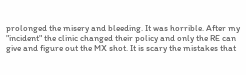prolonged the misery and bleeding. It was horrible. After my "incident" the clinic changed their policy and only the RE can give and figure out the MX shot. It is scary the mistakes that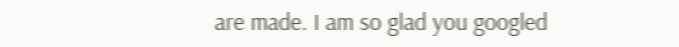are made. I am so glad you googled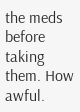the meds before taking them. How awful.